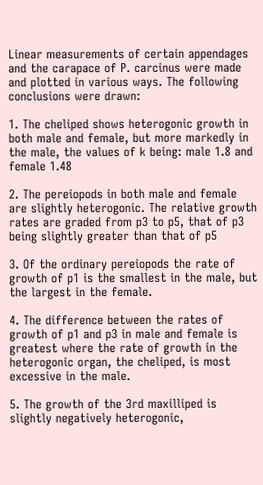Linear measurements of certain appendages and the carapace of P. carcinus were made and plotted in various ways. The following conclusions were drawn:

1. The cheliped shows heterogonic growth in both male and female, but more markedly in the male, the values of k being: male 1.8 and female 1.48

2. The pereiopods in both male and female are slightly heterogonic. The relative growth rates are graded from p3 to p5, that of p3 being slightly greater than that of p5

3. Of the ordinary pereiopods the rate of growth of p1 is the smallest in the male, but the largest in the female.

4. The difference between the rates of growth of p1 and p3 in male and female is greatest where the rate of growth in the heterogonic organ, the cheliped, is most excessive in the male.

5. The growth of the 3rd maxilliped is slightly negatively heterogonic,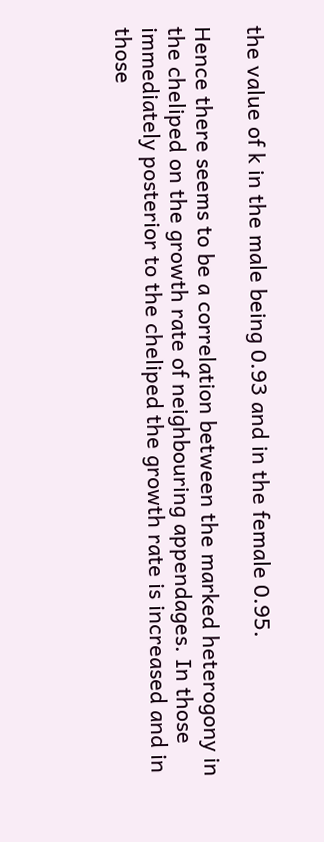the value of k in the male being 0.93 and in the female 0.95.

Hence there seems to be a correlation between the marked heterogony in the cheliped on the growth rate of neighbouring appendages. In those immediately posterior to the cheliped the growth rate is increased and in those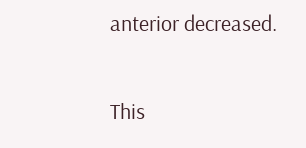anterior decreased.

This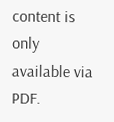content is only available via PDF.